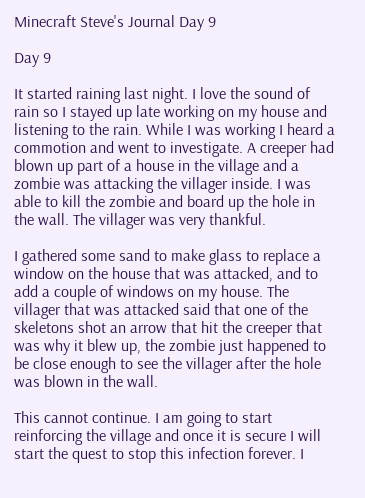Minecraft Steve's Journal Day 9

Day 9

It started raining last night. I love the sound of rain so I stayed up late working on my house and listening to the rain. While I was working I heard a commotion and went to investigate. A creeper had blown up part of a house in the village and a zombie was attacking the villager inside. I was able to kill the zombie and board up the hole in the wall. The villager was very thankful.

I gathered some sand to make glass to replace a window on the house that was attacked, and to add a couple of windows on my house. The villager that was attacked said that one of the skeletons shot an arrow that hit the creeper that was why it blew up, the zombie just happened to be close enough to see the villager after the hole was blown in the wall.

This cannot continue. I am going to start reinforcing the village and once it is secure I will start the quest to stop this infection forever. I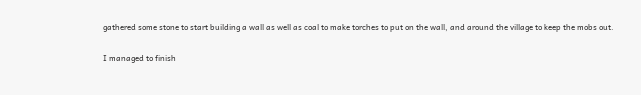gathered some stone to start building a wall as well as coal to make torches to put on the wall, and around the village to keep the mobs out.

I managed to finish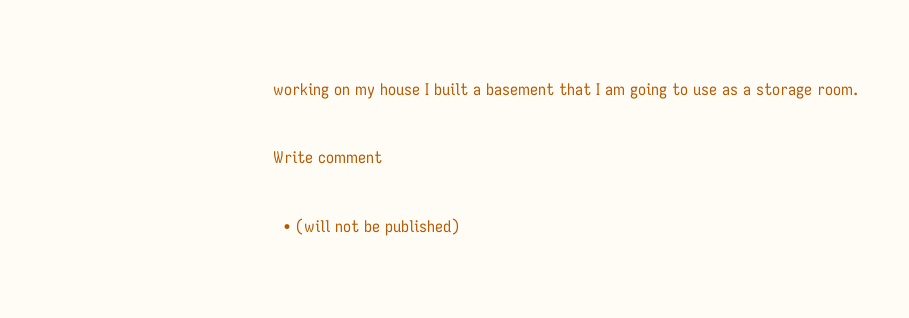working on my house I built a basement that I am going to use as a storage room.

Write comment

  • (will not be published)